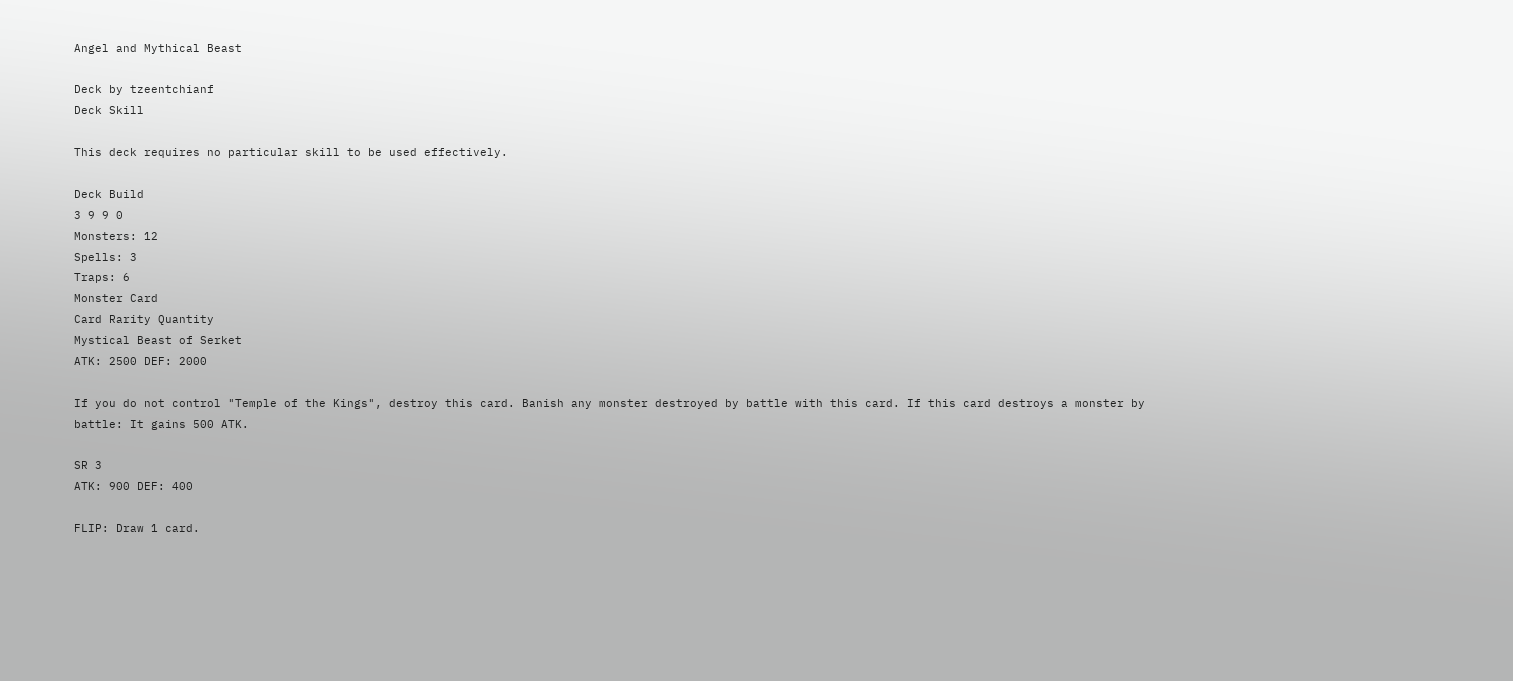Angel and Mythical Beast

Deck by tzeentchianf
Deck Skill

This deck requires no particular skill to be used effectively.

Deck Build
3 9 9 0
Monsters: 12
Spells: 3
Traps: 6
Monster Card
Card Rarity Quantity
Mystical Beast of Serket
ATK: 2500 DEF: 2000

If you do not control "Temple of the Kings", destroy this card. Banish any monster destroyed by battle with this card. If this card destroys a monster by battle: It gains 500 ATK.

SR 3
ATK: 900 DEF: 400

FLIP: Draw 1 card.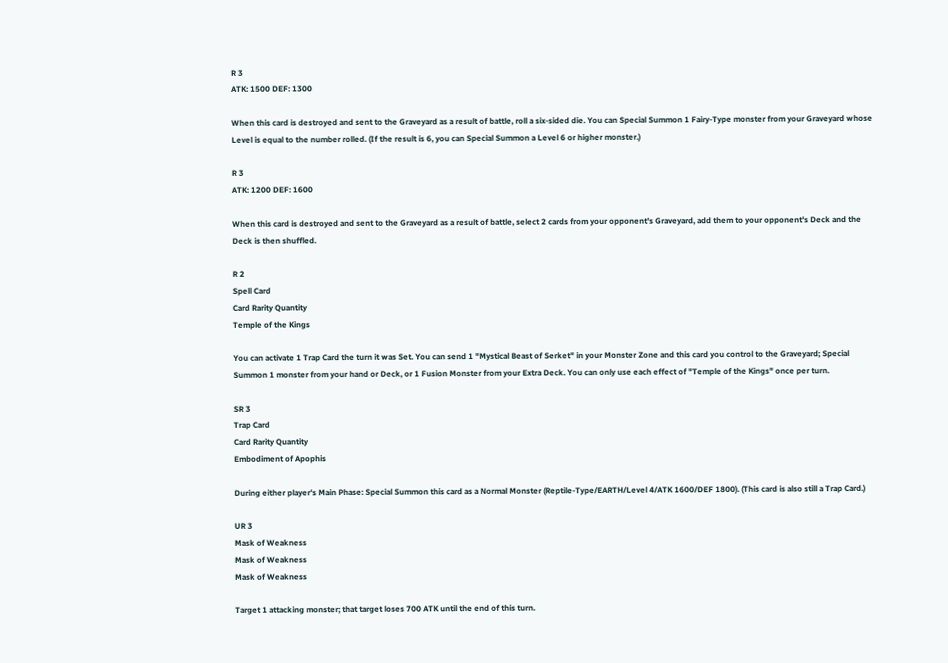R 3
ATK: 1500 DEF: 1300

When this card is destroyed and sent to the Graveyard as a result of battle, roll a six-sided die. You can Special Summon 1 Fairy-Type monster from your Graveyard whose Level is equal to the number rolled. (If the result is 6, you can Special Summon a Level 6 or higher monster.)

R 3
ATK: 1200 DEF: 1600

When this card is destroyed and sent to the Graveyard as a result of battle, select 2 cards from your opponent's Graveyard, add them to your opponent's Deck and the Deck is then shuffled.

R 2
Spell Card
Card Rarity Quantity
Temple of the Kings

You can activate 1 Trap Card the turn it was Set. You can send 1 "Mystical Beast of Serket" in your Monster Zone and this card you control to the Graveyard; Special Summon 1 monster from your hand or Deck, or 1 Fusion Monster from your Extra Deck. You can only use each effect of "Temple of the Kings" once per turn.

SR 3
Trap Card
Card Rarity Quantity
Embodiment of Apophis

During either player's Main Phase: Special Summon this card as a Normal Monster (Reptile-Type/EARTH/Level 4/ATK 1600/DEF 1800). (This card is also still a Trap Card.)

UR 3
Mask of Weakness
Mask of Weakness
Mask of Weakness

Target 1 attacking monster; that target loses 700 ATK until the end of this turn.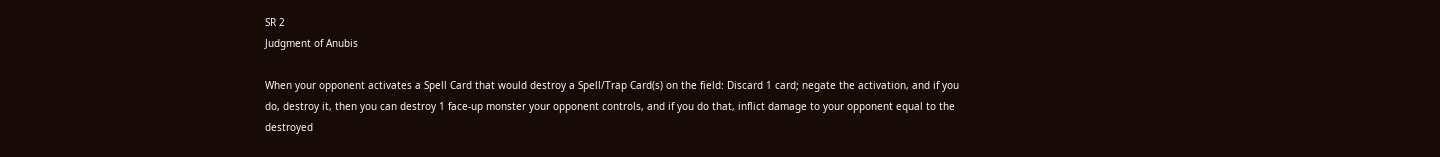SR 2
Judgment of Anubis

When your opponent activates a Spell Card that would destroy a Spell/Trap Card(s) on the field: Discard 1 card; negate the activation, and if you do, destroy it, then you can destroy 1 face-up monster your opponent controls, and if you do that, inflict damage to your opponent equal to the destroyed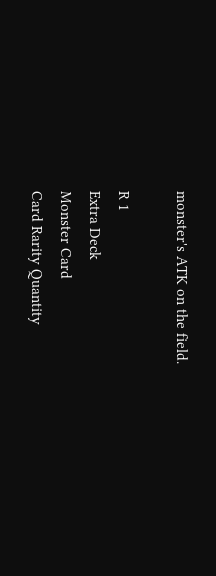monster's ATK on the field.

R 1
Extra Deck
Monster Card
Card Rarity Quantity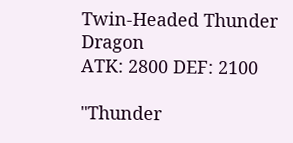Twin-Headed Thunder Dragon
ATK: 2800 DEF: 2100

"Thunder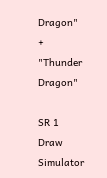Dragon" + "Thunder Dragon"

SR 1
Draw Simulator